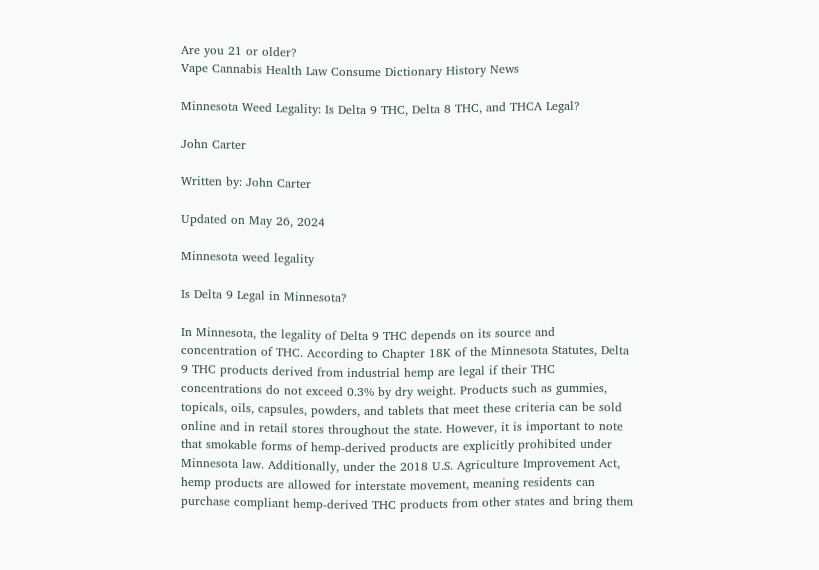Are you 21 or older?
Vape Cannabis Health Law Consume Dictionary History News

Minnesota Weed Legality: Is Delta 9 THC, Delta 8 THC, and THCA Legal?

John Carter

Written by: John Carter

Updated on May 26, 2024

Minnesota weed legality

Is Delta 9 Legal in Minnesota?

In Minnesota, the legality of Delta 9 THC depends on its source and concentration of THC. According to Chapter 18K of the Minnesota Statutes, Delta 9 THC products derived from industrial hemp are legal if their THC concentrations do not exceed 0.3% by dry weight. Products such as gummies, topicals, oils, capsules, powders, and tablets that meet these criteria can be sold online and in retail stores throughout the state. However, it is important to note that smokable forms of hemp-derived products are explicitly prohibited under Minnesota law. Additionally, under the 2018 U.S. Agriculture Improvement Act, hemp products are allowed for interstate movement, meaning residents can purchase compliant hemp-derived THC products from other states and bring them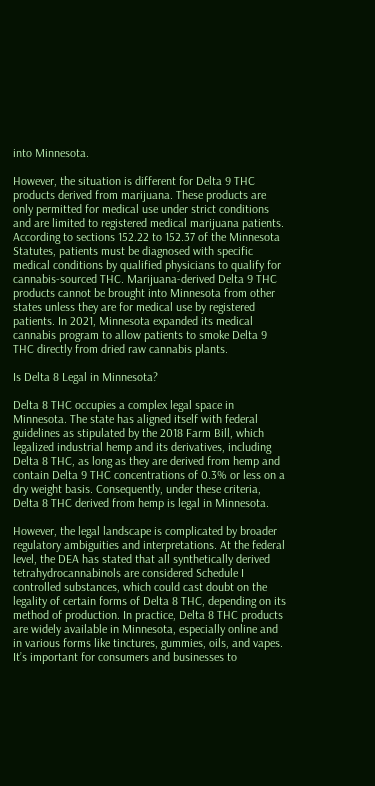into Minnesota.

However, the situation is different for Delta 9 THC products derived from marijuana. These products are only permitted for medical use under strict conditions and are limited to registered medical marijuana patients. According to sections 152.22 to 152.37 of the Minnesota Statutes, patients must be diagnosed with specific medical conditions by qualified physicians to qualify for cannabis-sourced THC. Marijuana-derived Delta 9 THC products cannot be brought into Minnesota from other states unless they are for medical use by registered patients. In 2021, Minnesota expanded its medical cannabis program to allow patients to smoke Delta 9 THC directly from dried raw cannabis plants.

Is Delta 8 Legal in Minnesota?

Delta 8 THC occupies a complex legal space in Minnesota. The state has aligned itself with federal guidelines as stipulated by the 2018 Farm Bill, which legalized industrial hemp and its derivatives, including Delta 8 THC, as long as they are derived from hemp and contain Delta 9 THC concentrations of 0.3% or less on a dry weight basis. Consequently, under these criteria, Delta 8 THC derived from hemp is legal in Minnesota.

However, the legal landscape is complicated by broader regulatory ambiguities and interpretations. At the federal level, the DEA has stated that all synthetically derived tetrahydrocannabinols are considered Schedule I controlled substances, which could cast doubt on the legality of certain forms of Delta 8 THC, depending on its method of production. In practice, Delta 8 THC products are widely available in Minnesota, especially online and in various forms like tinctures, gummies, oils, and vapes. It’s important for consumers and businesses to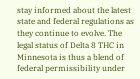stay informed about the latest state and federal regulations as they continue to evolve. The legal status of Delta 8 THC in Minnesota is thus a blend of federal permissibility under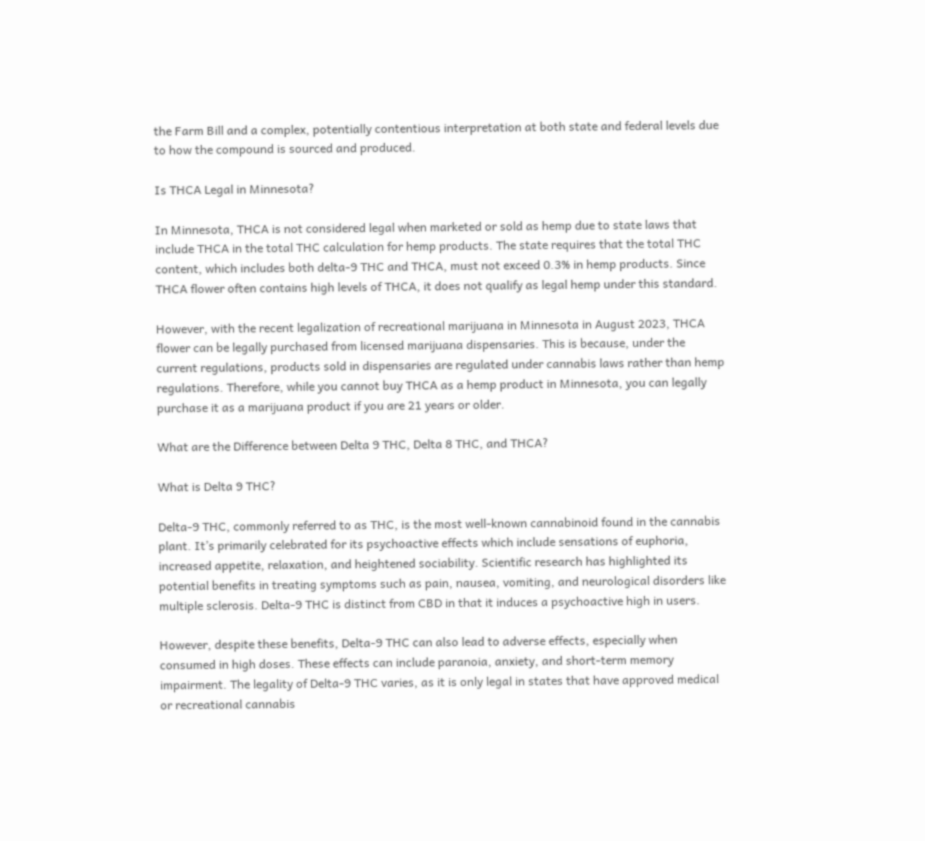the Farm Bill and a complex, potentially contentious interpretation at both state and federal levels due to how the compound is sourced and produced.

Is THCA Legal in Minnesota?

In Minnesota, THCA is not considered legal when marketed or sold as hemp due to state laws that include THCA in the total THC calculation for hemp products. The state requires that the total THC content, which includes both delta-9 THC and THCA, must not exceed 0.3% in hemp products. Since THCA flower often contains high levels of THCA, it does not qualify as legal hemp under this standard.

However, with the recent legalization of recreational marijuana in Minnesota in August 2023, THCA flower can be legally purchased from licensed marijuana dispensaries. This is because, under the current regulations, products sold in dispensaries are regulated under cannabis laws rather than hemp regulations. Therefore, while you cannot buy THCA as a hemp product in Minnesota, you can legally purchase it as a marijuana product if you are 21 years or older.

What are the Difference between Delta 9 THC, Delta 8 THC, and THCA?

What is Delta 9 THC?

Delta-9 THC, commonly referred to as THC, is the most well-known cannabinoid found in the cannabis plant. It’s primarily celebrated for its psychoactive effects which include sensations of euphoria, increased appetite, relaxation, and heightened sociability. Scientific research has highlighted its potential benefits in treating symptoms such as pain, nausea, vomiting, and neurological disorders like multiple sclerosis. Delta-9 THC is distinct from CBD in that it induces a psychoactive high in users.

However, despite these benefits, Delta-9 THC can also lead to adverse effects, especially when consumed in high doses. These effects can include paranoia, anxiety, and short-term memory impairment. The legality of Delta-9 THC varies, as it is only legal in states that have approved medical or recreational cannabis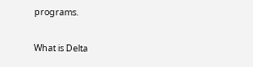programs.

What is Delta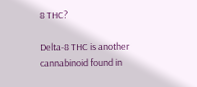8 THC?

Delta-8 THC is another cannabinoid found in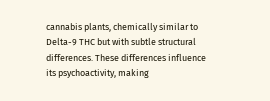cannabis plants, chemically similar to Delta-9 THC but with subtle structural differences. These differences influence its psychoactivity, making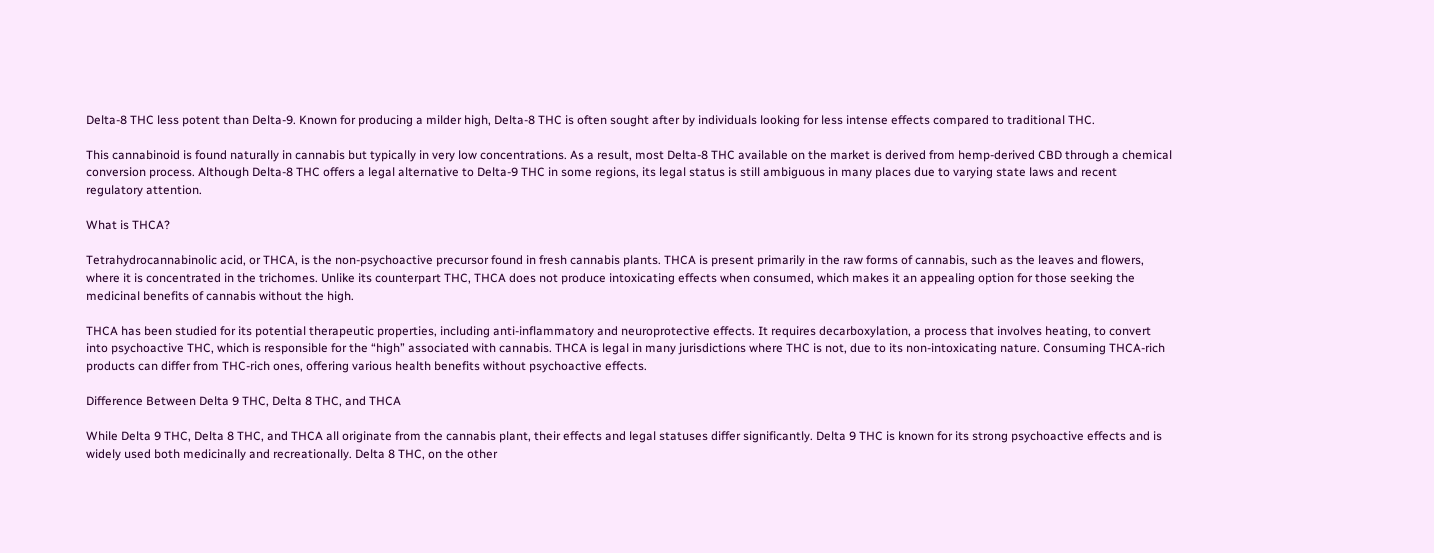Delta-8 THC less potent than Delta-9. Known for producing a milder high, Delta-8 THC is often sought after by individuals looking for less intense effects compared to traditional THC.

This cannabinoid is found naturally in cannabis but typically in very low concentrations. As a result, most Delta-8 THC available on the market is derived from hemp-derived CBD through a chemical conversion process. Although Delta-8 THC offers a legal alternative to Delta-9 THC in some regions, its legal status is still ambiguous in many places due to varying state laws and recent regulatory attention.

What is THCA?

Tetrahydrocannabinolic acid, or THCA, is the non-psychoactive precursor found in fresh cannabis plants. THCA is present primarily in the raw forms of cannabis, such as the leaves and flowers, where it is concentrated in the trichomes. Unlike its counterpart THC, THCA does not produce intoxicating effects when consumed, which makes it an appealing option for those seeking the medicinal benefits of cannabis without the high.

THCA has been studied for its potential therapeutic properties, including anti-inflammatory and neuroprotective effects. It requires decarboxylation, a process that involves heating, to convert into psychoactive THC, which is responsible for the “high” associated with cannabis. THCA is legal in many jurisdictions where THC is not, due to its non-intoxicating nature. Consuming THCA-rich products can differ from THC-rich ones, offering various health benefits without psychoactive effects.

Difference Between Delta 9 THC, Delta 8 THC, and THCA

While Delta 9 THC, Delta 8 THC, and THCA all originate from the cannabis plant, their effects and legal statuses differ significantly. Delta 9 THC is known for its strong psychoactive effects and is widely used both medicinally and recreationally. Delta 8 THC, on the other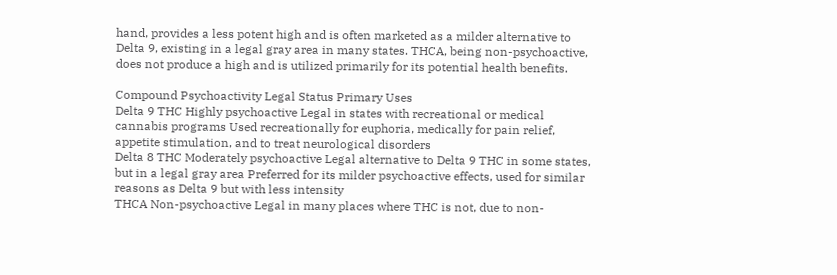hand, provides a less potent high and is often marketed as a milder alternative to Delta 9, existing in a legal gray area in many states. THCA, being non-psychoactive, does not produce a high and is utilized primarily for its potential health benefits.

Compound Psychoactivity Legal Status Primary Uses
Delta 9 THC Highly psychoactive Legal in states with recreational or medical cannabis programs Used recreationally for euphoria, medically for pain relief, appetite stimulation, and to treat neurological disorders
Delta 8 THC Moderately psychoactive Legal alternative to Delta 9 THC in some states, but in a legal gray area Preferred for its milder psychoactive effects, used for similar reasons as Delta 9 but with less intensity
THCA Non-psychoactive Legal in many places where THC is not, due to non-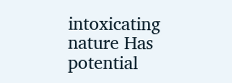intoxicating nature Has potential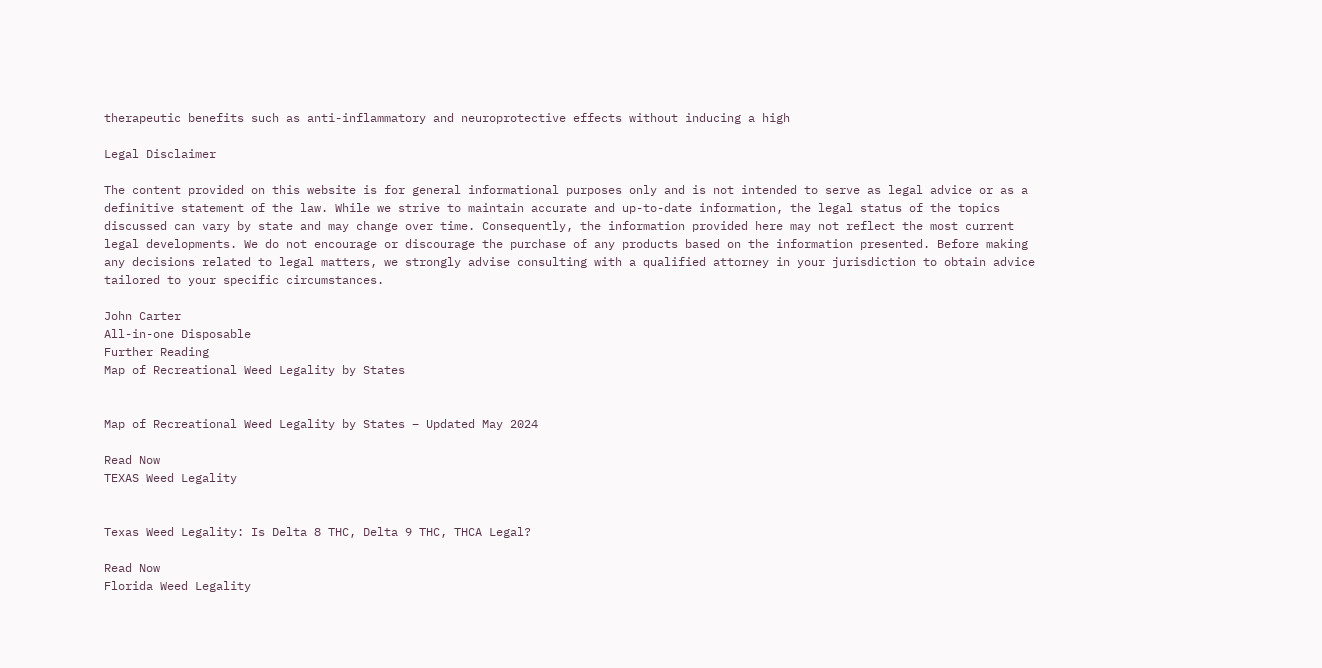therapeutic benefits such as anti-inflammatory and neuroprotective effects without inducing a high

Legal Disclaimer

The content provided on this website is for general informational purposes only and is not intended to serve as legal advice or as a definitive statement of the law. While we strive to maintain accurate and up-to-date information, the legal status of the topics discussed can vary by state and may change over time. Consequently, the information provided here may not reflect the most current legal developments. We do not encourage or discourage the purchase of any products based on the information presented. Before making any decisions related to legal matters, we strongly advise consulting with a qualified attorney in your jurisdiction to obtain advice tailored to your specific circumstances.

John Carter
All-in-one Disposable
Further Reading
Map of Recreational Weed Legality by States


Map of Recreational Weed Legality by States – Updated May 2024

Read Now
TEXAS Weed Legality


Texas Weed Legality: Is Delta 8 THC, Delta 9 THC, THCA Legal?

Read Now
Florida Weed Legality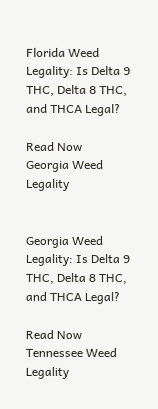Florida Weed Legality: Is Delta 9 THC, Delta 8 THC, and THCA Legal?

Read Now
Georgia Weed Legality


Georgia Weed Legality: Is Delta 9 THC, Delta 8 THC, and THCA Legal?

Read Now
Tennessee Weed Legality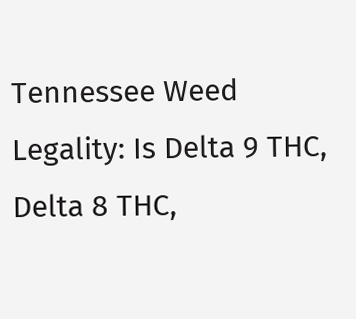Tennessee Weed Legality: Is Delta 9 THC, Delta 8 THC,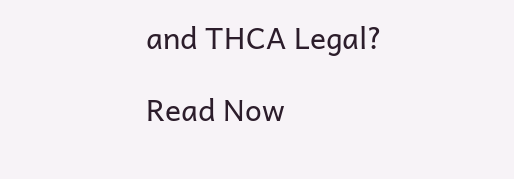and THCA Legal?

Read Now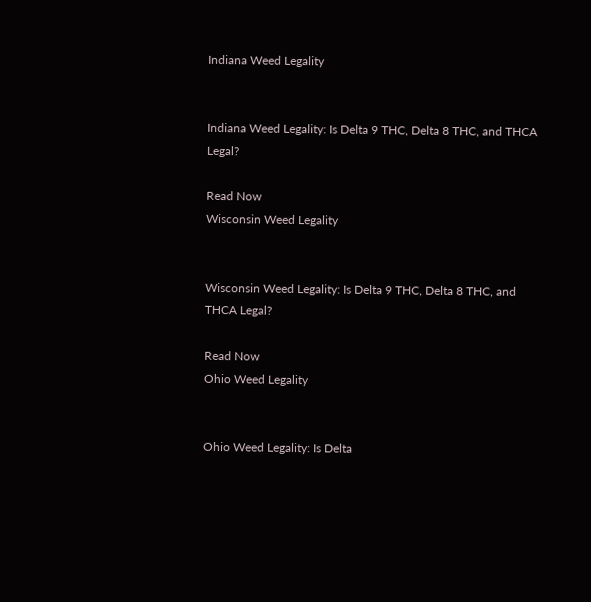Indiana Weed Legality


Indiana Weed Legality: Is Delta 9 THC, Delta 8 THC, and THCA Legal?

Read Now
Wisconsin Weed Legality


Wisconsin Weed Legality: Is Delta 9 THC, Delta 8 THC, and THCA Legal?

Read Now
Ohio Weed Legality


Ohio Weed Legality: Is Delta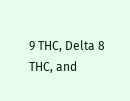9 THC, Delta 8 THC, and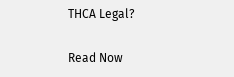THCA Legal?

Read Now